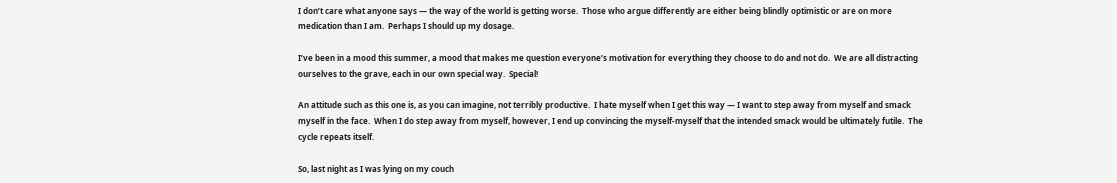I don’t care what anyone says — the way of the world is getting worse.  Those who argue differently are either being blindly optimistic or are on more medication than I am.  Perhaps I should up my dosage.

I’ve been in a mood this summer, a mood that makes me question everyone’s motivation for everything they choose to do and not do.  We are all distracting ourselves to the grave, each in our own special way.  Special!

An attitude such as this one is, as you can imagine, not terribly productive.  I hate myself when I get this way — I want to step away from myself and smack myself in the face.  When I do step away from myself, however, I end up convincing the myself-myself that the intended smack would be ultimately futile.  The cycle repeats itself.

So, last night as I was lying on my couch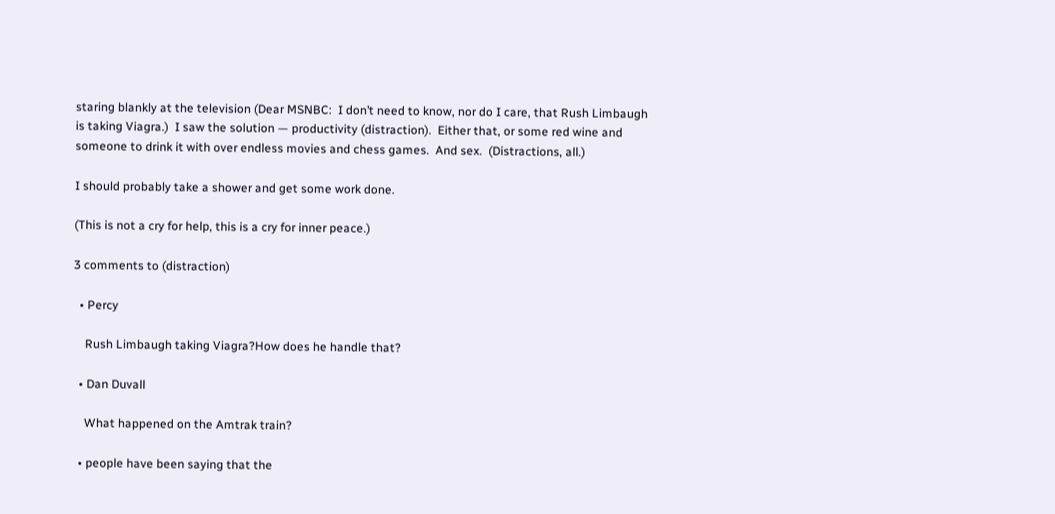staring blankly at the television (Dear MSNBC:  I don’t need to know, nor do I care, that Rush Limbaugh is taking Viagra.)  I saw the solution — productivity (distraction).  Either that, or some red wine and someone to drink it with over endless movies and chess games.  And sex.  (Distractions, all.)

I should probably take a shower and get some work done.

(This is not a cry for help, this is a cry for inner peace.)

3 comments to (distraction)

  • Percy

    Rush Limbaugh taking Viagra?How does he handle that?

  • Dan Duvall

    What happened on the Amtrak train?

  • people have been saying that the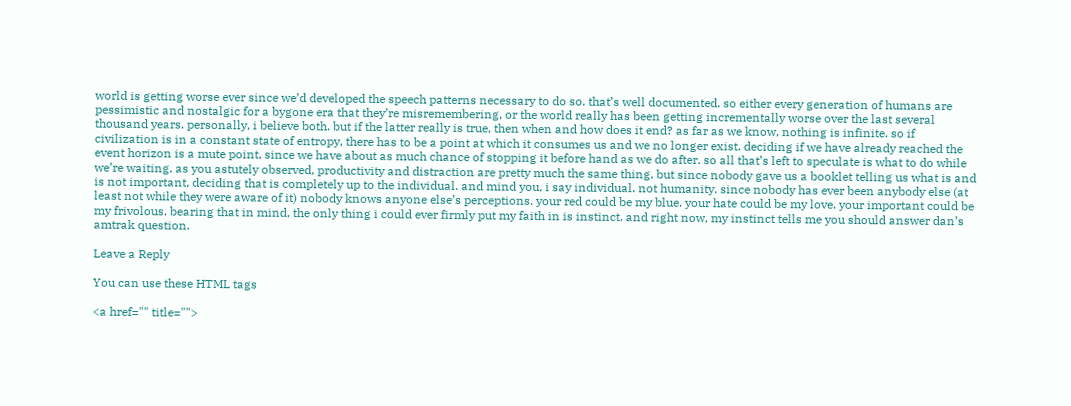world is getting worse ever since we’d developed the speech patterns necessary to do so. that’s well documented. so either every generation of humans are pessimistic and nostalgic for a bygone era that they’re misremembering, or the world really has been getting incrementally worse over the last several thousand years. personally, i believe both. but if the latter really is true, then when and how does it end? as far as we know, nothing is infinite. so if civilization is in a constant state of entropy, there has to be a point at which it consumes us and we no longer exist. deciding if we have already reached the event horizon is a mute point, since we have about as much chance of stopping it before hand as we do after. so all that’s left to speculate is what to do while we’re waiting. as you astutely observed, productivity and distraction are pretty much the same thing. but since nobody gave us a booklet telling us what is and is not important, deciding that is completely up to the individual. and mind you, i say individual. not humanity. since nobody has ever been anybody else (at least not while they were aware of it) nobody knows anyone else’s perceptions. your red could be my blue. your hate could be my love. your important could be my frivolous. bearing that in mind, the only thing i could ever firmly put my faith in is instinct. and right now, my instinct tells me you should answer dan’s amtrak question.

Leave a Reply

You can use these HTML tags

<a href="" title="">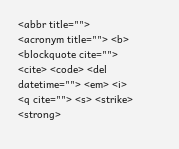<abbr title=""> <acronym title=""> <b> <blockquote cite=""> <cite> <code> <del datetime=""> <em> <i> <q cite=""> <s> <strike> <strong>